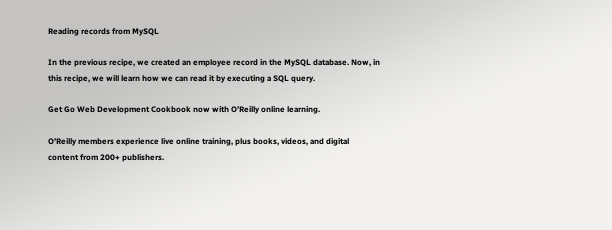Reading records from MySQL

In the previous recipe, we created an employee record in the MySQL database. Now, in this recipe, we will learn how we can read it by executing a SQL query.

Get Go Web Development Cookbook now with O’Reilly online learning.

O’Reilly members experience live online training, plus books, videos, and digital content from 200+ publishers.